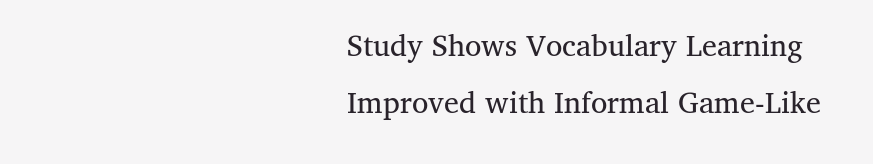Study Shows Vocabulary Learning Improved with Informal Game-Like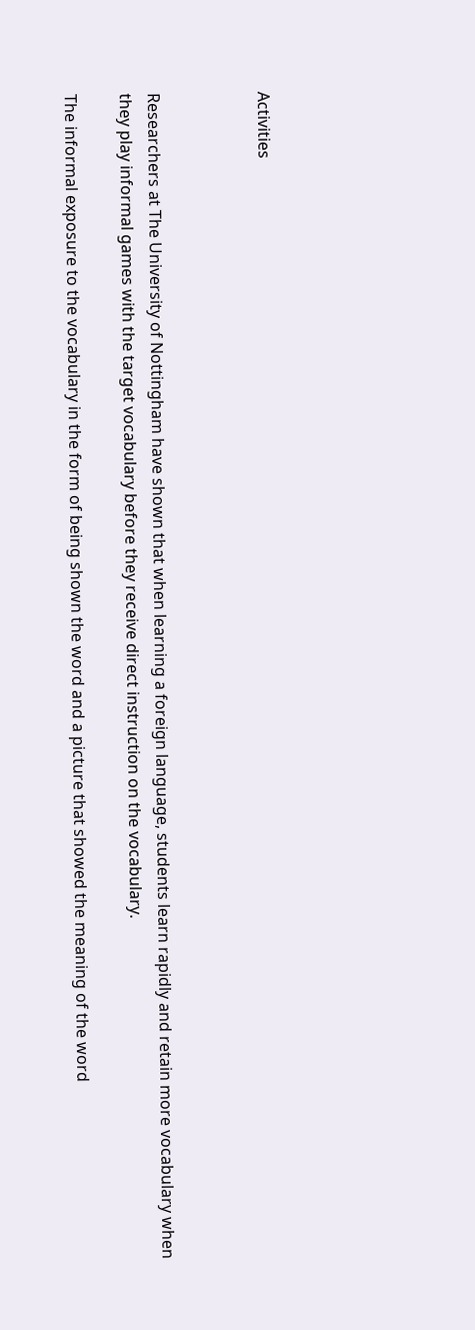Activities



Researchers at The University of Nottingham have shown that when learning a foreign language, students learn rapidly and retain more vocabulary when they play informal games with the target vocabulary before they receive direct instruction on the vocabulary.

The informal exposure to the vocabulary in the form of being shown the word and a picture that showed the meaning of the word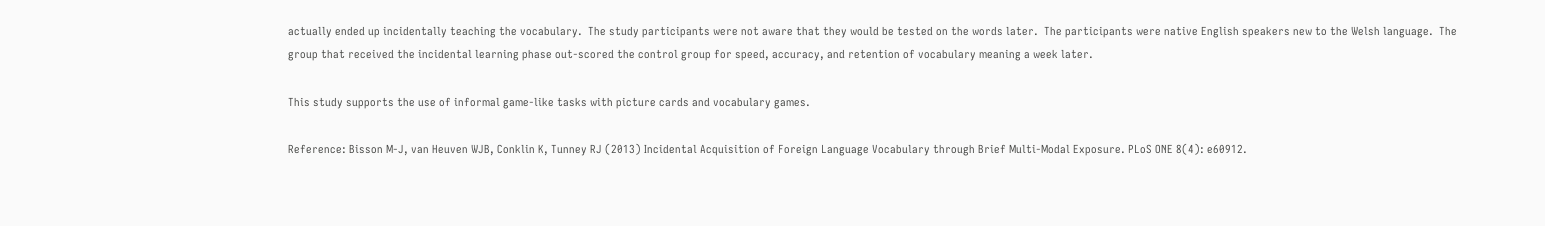actually ended up incidentally teaching the vocabulary.  The study participants were not aware that they would be tested on the words later.  The participants were native English speakers new to the Welsh language.  The group that received the incidental learning phase out-scored the control group for speed, accuracy, and retention of vocabulary meaning a week later.

This study supports the use of informal game-like tasks with picture cards and vocabulary games.

Reference: Bisson M-J, van Heuven WJB, Conklin K, Tunney RJ (2013) Incidental Acquisition of Foreign Language Vocabulary through Brief Multi-Modal Exposure. PLoS ONE 8(4): e60912.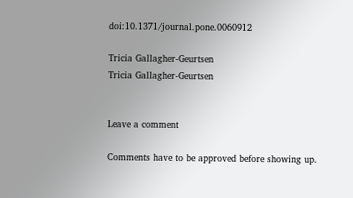doi:10.1371/journal.pone.0060912

Tricia Gallagher-Geurtsen
Tricia Gallagher-Geurtsen


Leave a comment

Comments have to be approved before showing up.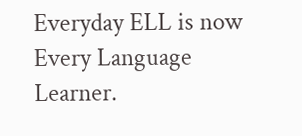Everyday ELL is now Every Language Learner.